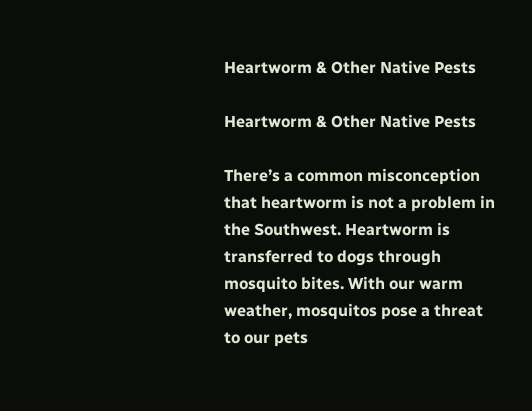Heartworm & Other Native Pests

Heartworm & Other Native Pests

There’s a common misconception that heartworm is not a problem in the Southwest. Heartworm is transferred to dogs through mosquito bites. With our warm weather, mosquitos pose a threat to our pets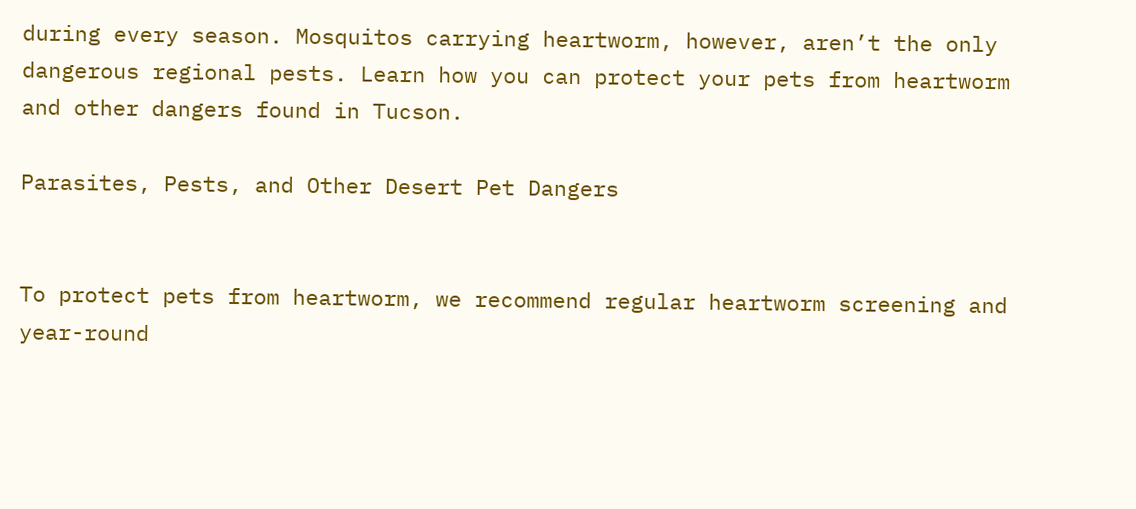during every season. Mosquitos carrying heartworm, however, aren’t the only dangerous regional pests. Learn how you can protect your pets from heartworm and other dangers found in Tucson.

Parasites, Pests, and Other Desert Pet Dangers


To protect pets from heartworm, we recommend regular heartworm screening and year-round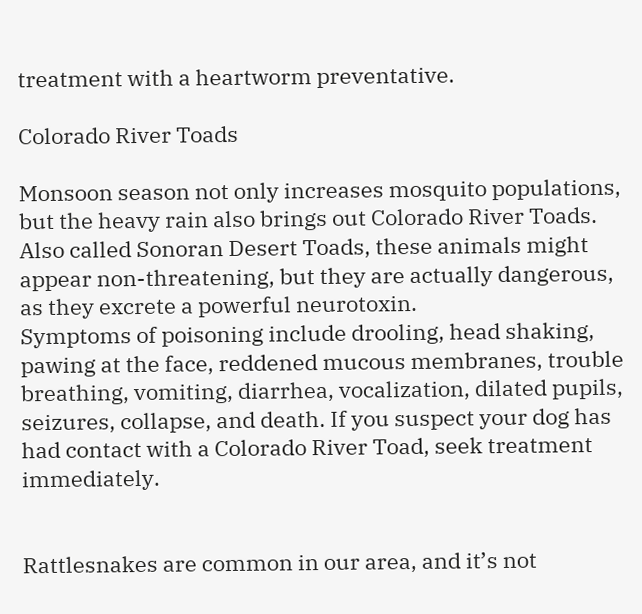treatment with a heartworm preventative.

Colorado River Toads

Monsoon season not only increases mosquito populations, but the heavy rain also brings out Colorado River Toads. Also called Sonoran Desert Toads, these animals might appear non-threatening, but they are actually dangerous, as they excrete a powerful neurotoxin.
Symptoms of poisoning include drooling, head shaking, pawing at the face, reddened mucous membranes, trouble breathing, vomiting, diarrhea, vocalization, dilated pupils, seizures, collapse, and death. If you suspect your dog has had contact with a Colorado River Toad, seek treatment immediately.


Rattlesnakes are common in our area, and it’s not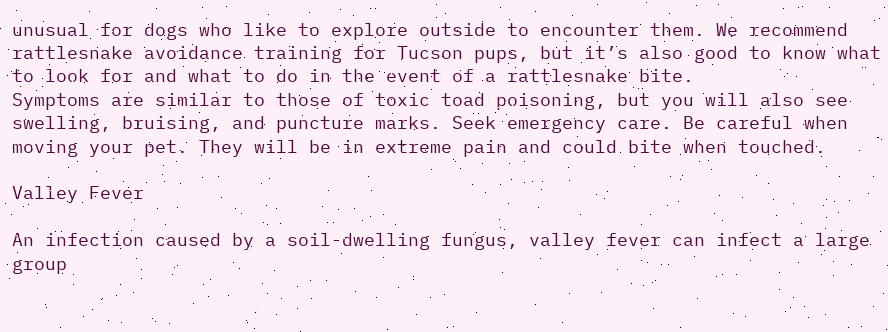unusual for dogs who like to explore outside to encounter them. We recommend rattlesnake avoidance training for Tucson pups, but it’s also good to know what to look for and what to do in the event of a rattlesnake bite.
Symptoms are similar to those of toxic toad poisoning, but you will also see swelling, bruising, and puncture marks. Seek emergency care. Be careful when moving your pet. They will be in extreme pain and could bite when touched.

Valley Fever

An infection caused by a soil-dwelling fungus, valley fever can infect a large group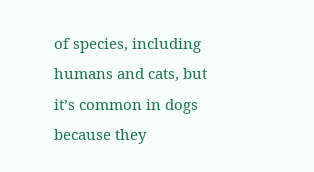of species, including humans and cats, but it’s common in dogs because they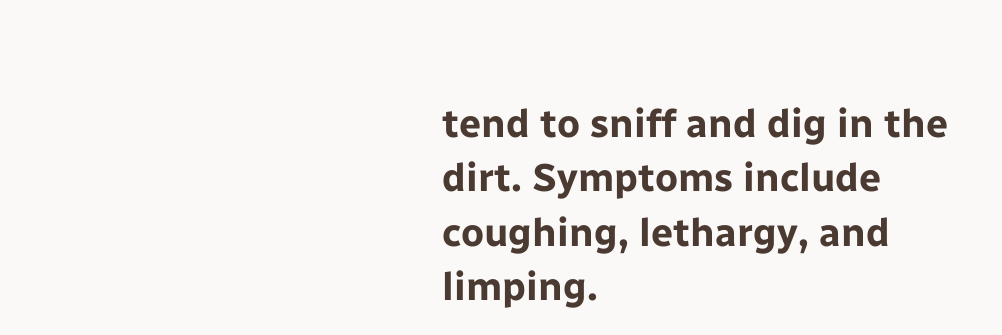tend to sniff and dig in the dirt. Symptoms include coughing, lethargy, and limping.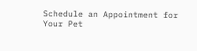Schedule an Appointment for Your Pet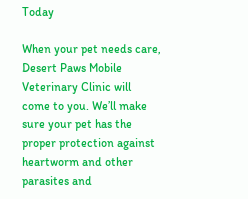Today

When your pet needs care, Desert Paws Mobile Veterinary Clinic will come to you. We’ll make sure your pet has the proper protection against heartworm and other parasites and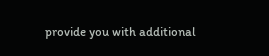provide you with additional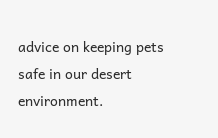advice on keeping pets safe in our desert environment.